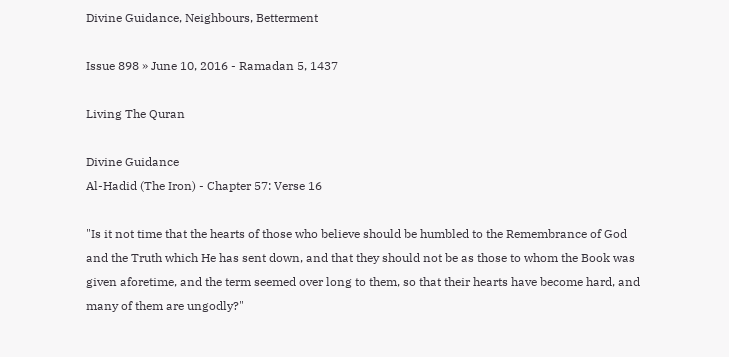Divine Guidance, Neighbours, Betterment

Issue 898 » June 10, 2016 - Ramadan 5, 1437

Living The Quran

Divine Guidance
Al-Hadid (The Iron) - Chapter 57: Verse 16

"Is it not time that the hearts of those who believe should be humbled to the Remembrance of God and the Truth which He has sent down, and that they should not be as those to whom the Book was given aforetime, and the term seemed over long to them, so that their hearts have become hard, and many of them are ungodly?"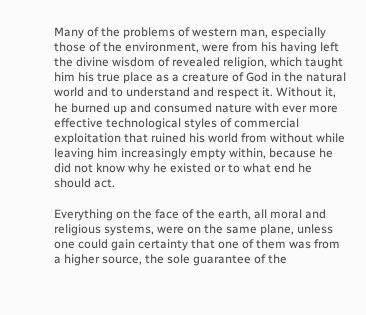Many of the problems of western man, especially those of the environment, were from his having left the divine wisdom of revealed religion, which taught him his true place as a creature of God in the natural world and to understand and respect it. Without it, he burned up and consumed nature with ever more effective technological styles of commercial exploitation that ruined his world from without while leaving him increasingly empty within, because he did not know why he existed or to what end he should act.

Everything on the face of the earth, all moral and religious systems, were on the same plane, unless one could gain certainty that one of them was from a higher source, the sole guarantee of the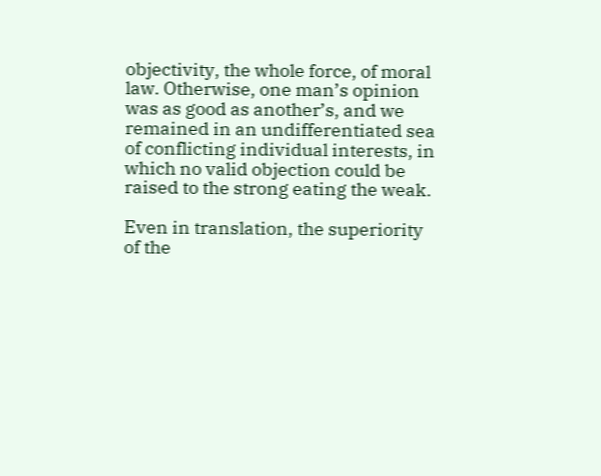objectivity, the whole force, of moral law. Otherwise, one man’s opinion was as good as another’s, and we remained in an undifferentiated sea of conflicting individual interests, in which no valid objection could be raised to the strong eating the weak.

Even in translation, the superiority of the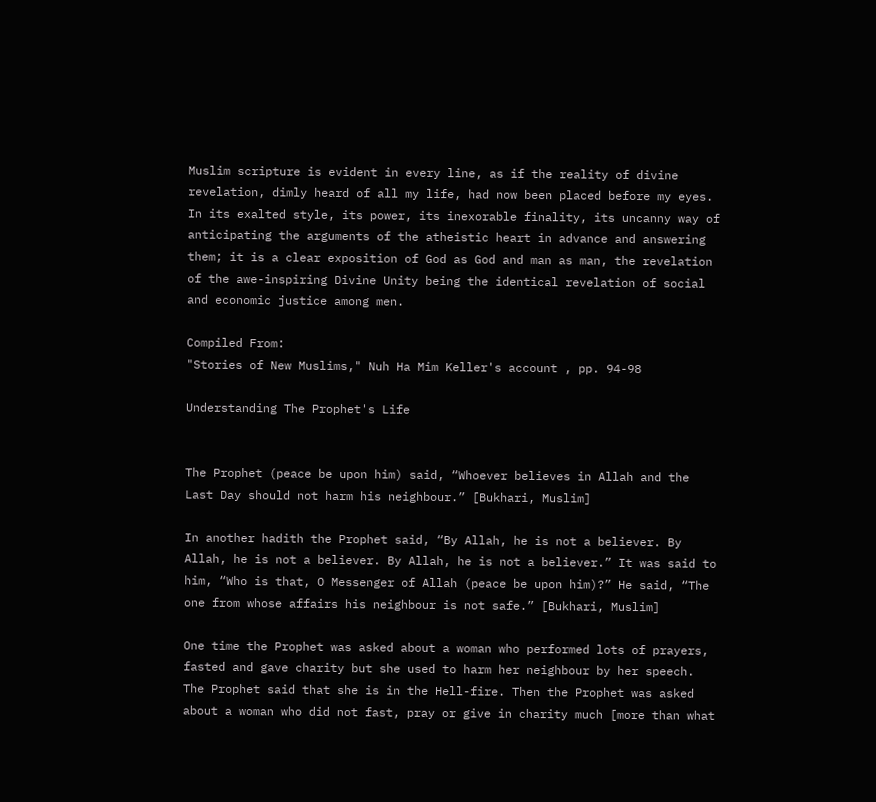Muslim scripture is evident in every line, as if the reality of divine revelation, dimly heard of all my life, had now been placed before my eyes. In its exalted style, its power, its inexorable finality, its uncanny way of anticipating the arguments of the atheistic heart in advance and answering them; it is a clear exposition of God as God and man as man, the revelation of the awe-inspiring Divine Unity being the identical revelation of social and economic justice among men.

Compiled From:
"Stories of New Muslims," Nuh Ha Mim Keller's account , pp. 94-98

Understanding The Prophet's Life


The Prophet (peace be upon him) said, “Whoever believes in Allah and the Last Day should not harm his neighbour.” [Bukhari, Muslim]

In another hadith the Prophet said, “By Allah, he is not a believer. By Allah, he is not a believer. By Allah, he is not a believer.” It was said to him, “Who is that, O Messenger of Allah (peace be upon him)?” He said, “The one from whose affairs his neighbour is not safe.” [Bukhari, Muslim]

One time the Prophet was asked about a woman who performed lots of prayers, fasted and gave charity but she used to harm her neighbour by her speech. The Prophet said that she is in the Hell-fire. Then the Prophet was asked about a woman who did not fast, pray or give in charity much [more than what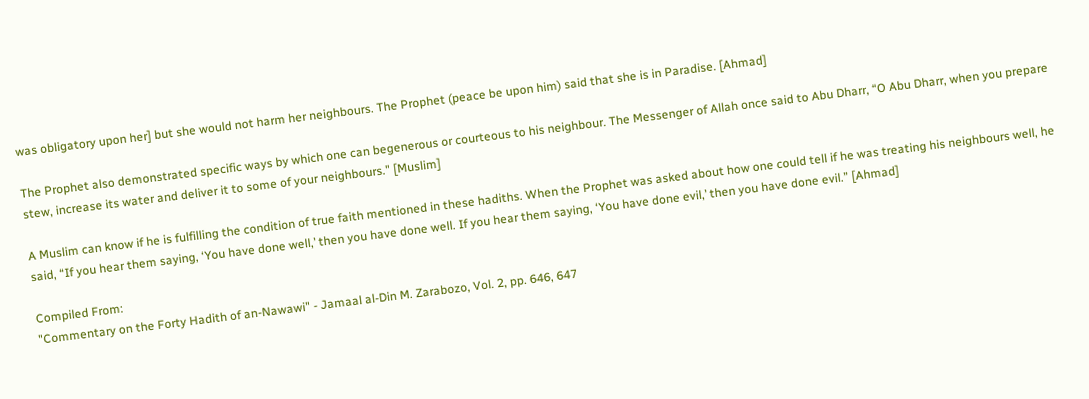was obligatory upon her] but she would not harm her neighbours. The Prophet (peace be upon him) said that she is in Paradise. [Ahmad]

The Prophet also demonstrated specific ways by which one can begenerous or courteous to his neighbour. The Messenger of Allah once said to Abu Dharr, “O Abu Dharr, when you prepare stew, increase its water and deliver it to some of your neighbours." [Muslim]

A Muslim can know if he is fulfilling the condition of true faith mentioned in these hadiths. When the Prophet was asked about how one could tell if he was treating his neighbours well, he said, “If you hear them saying, ‘You have done well,’ then you have done well. If you hear them saying, ‘You have done evil,’ then you have done evil.” [Ahmad]

Compiled From:
"Commentary on the Forty Hadith of an-Nawawi" - Jamaal al-Din M. Zarabozo, Vol. 2, pp. 646, 647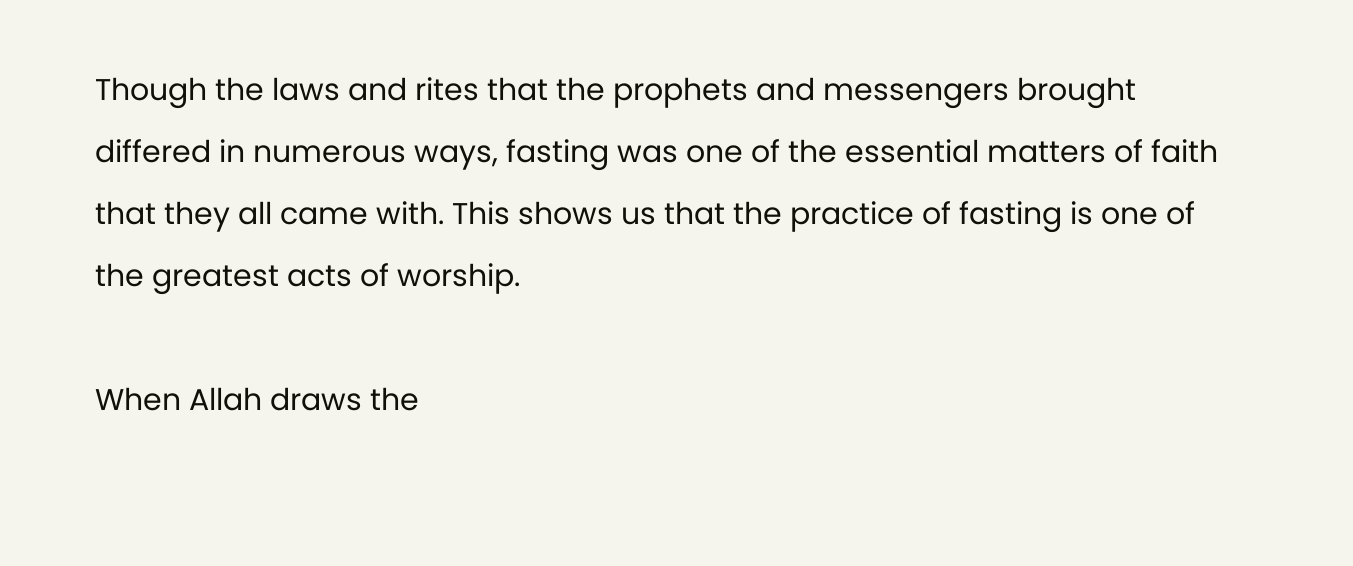Though the laws and rites that the prophets and messengers brought differed in numerous ways, fasting was one of the essential matters of faith that they all came with. This shows us that the practice of fasting is one of the greatest acts of worship.

When Allah draws the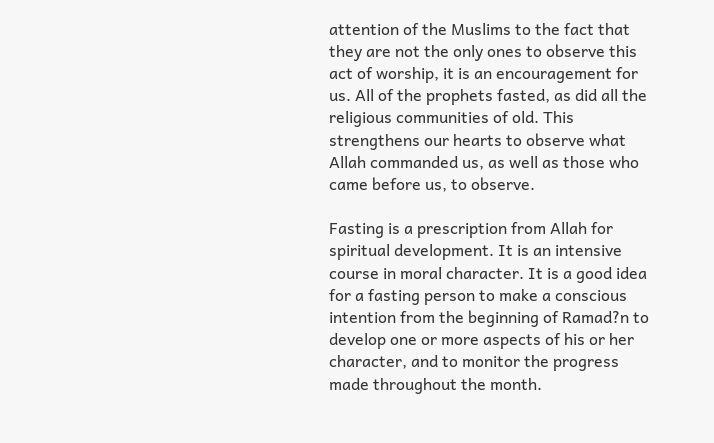attention of the Muslims to the fact that they are not the only ones to observe this act of worship, it is an encouragement for us. All of the prophets fasted, as did all the religious communities of old. This strengthens our hearts to observe what Allah commanded us, as well as those who came before us, to observe.

Fasting is a prescription from Allah for spiritual development. It is an intensive course in moral character. It is a good idea for a fasting person to make a conscious intention from the beginning of Ramad?n to develop one or more aspects of his or her character, and to monitor the progress made throughout the month.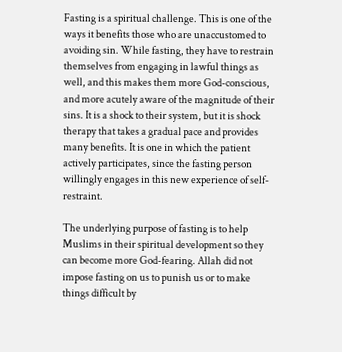Fasting is a spiritual challenge. This is one of the ways it benefits those who are unaccustomed to avoiding sin. While fasting, they have to restrain themselves from engaging in lawful things as well, and this makes them more God-conscious, and more acutely aware of the magnitude of their sins. It is a shock to their system, but it is shock therapy that takes a gradual pace and provides many benefits. It is one in which the patient actively participates, since the fasting person willingly engages in this new experience of self-restraint.

The underlying purpose of fasting is to help Muslims in their spiritual development so they can become more God-fearing. Allah did not impose fasting on us to punish us or to make things difficult by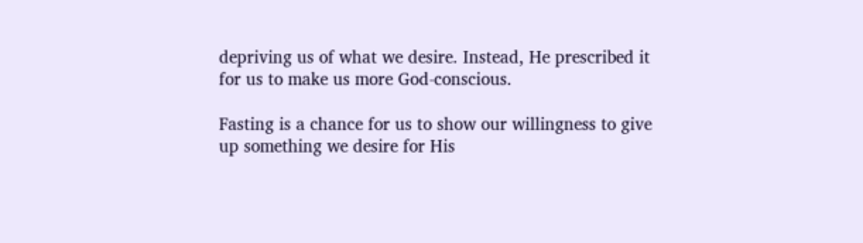depriving us of what we desire. Instead, He prescribed it for us to make us more God-conscious.

Fasting is a chance for us to show our willingness to give up something we desire for His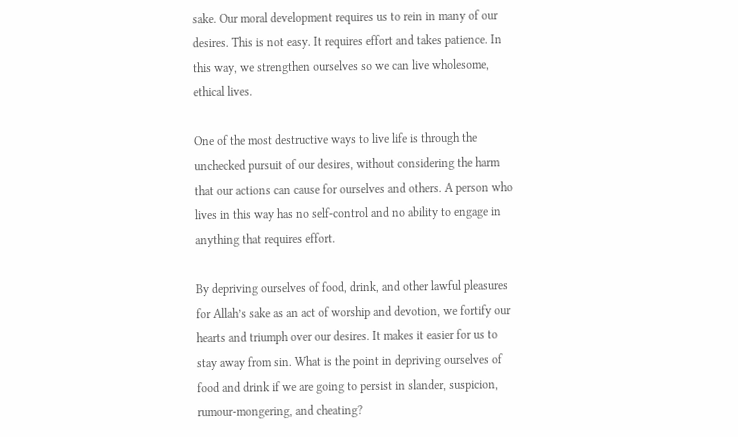sake. Our moral development requires us to rein in many of our desires. This is not easy. It requires effort and takes patience. In this way, we strengthen ourselves so we can live wholesome, ethical lives.

One of the most destructive ways to live life is through the unchecked pursuit of our desires, without considering the harm that our actions can cause for ourselves and others. A person who lives in this way has no self-control and no ability to engage in anything that requires effort.

By depriving ourselves of food, drink, and other lawful pleasures for Allah’s sake as an act of worship and devotion, we fortify our hearts and triumph over our desires. It makes it easier for us to stay away from sin. What is the point in depriving ourselves of food and drink if we are going to persist in slander, suspicion, rumour-mongering, and cheating?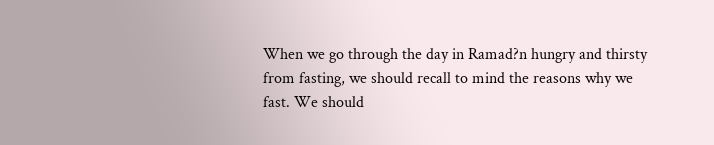When we go through the day in Ramad?n hungry and thirsty from fasting, we should recall to mind the reasons why we fast. We should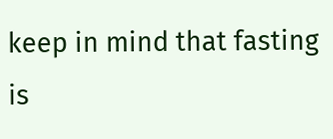keep in mind that fasting is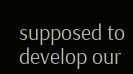supposed to develop our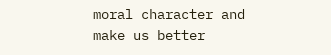moral character and make us better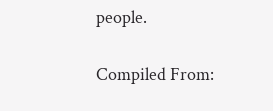people.

Compiled From: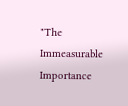"The Immeasurable Importance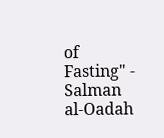of Fasting" - Salman al-Oadah